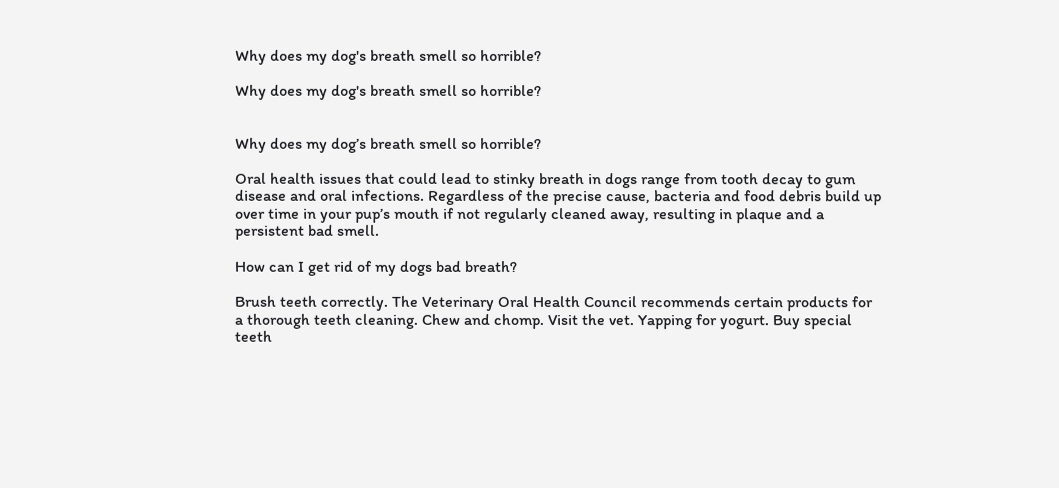Why does my dog's breath smell so horrible?

Why does my dog's breath smell so horrible?


Why does my dog’s breath smell so horrible?

Oral health issues that could lead to stinky breath in dogs range from tooth decay to gum disease and oral infections. Regardless of the precise cause, bacteria and food debris build up over time in your pup’s mouth if not regularly cleaned away, resulting in plaque and a persistent bad smell.

How can I get rid of my dogs bad breath?

Brush teeth correctly. The Veterinary Oral Health Council recommends certain products for a thorough teeth cleaning. Chew and chomp. Visit the vet. Yapping for yogurt. Buy special teeth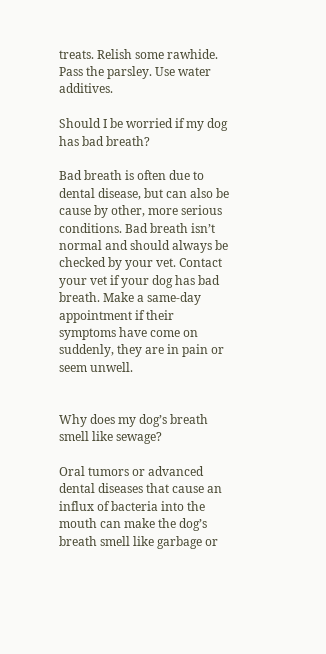treats. Relish some rawhide. Pass the parsley. Use water additives.

Should I be worried if my dog has bad breath?

Bad breath is often due to dental disease, but can also be cause by other, more serious conditions. Bad breath isn’t normal and should always be checked by your vet. Contact your vet if your dog has bad breath. Make a same-day appointment if their symptoms have come on suddenly, they are in pain or seem unwell.


Why does my dog’s breath smell like sewage?

Oral tumors or advanced dental diseases that cause an influx of bacteria into the mouth can make the dog’s breath smell like garbage or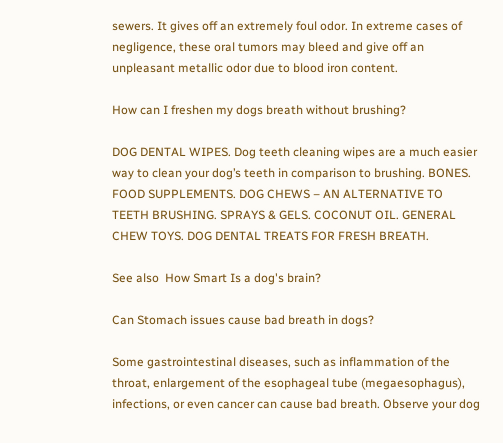sewers. It gives off an extremely foul odor. In extreme cases of negligence, these oral tumors may bleed and give off an unpleasant metallic odor due to blood iron content.

How can I freshen my dogs breath without brushing?

DOG DENTAL WIPES. Dog teeth cleaning wipes are a much easier way to clean your dog’s teeth in comparison to brushing. BONES. FOOD SUPPLEMENTS. DOG CHEWS – AN ALTERNATIVE TO TEETH BRUSHING. SPRAYS & GELS. COCONUT OIL. GENERAL CHEW TOYS. DOG DENTAL TREATS FOR FRESH BREATH.

See also  How Smart Is a dog's brain?

Can Stomach issues cause bad breath in dogs?

Some gastrointestinal diseases, such as inflammation of the throat, enlargement of the esophageal tube (megaesophagus), infections, or even cancer can cause bad breath. Observe your dog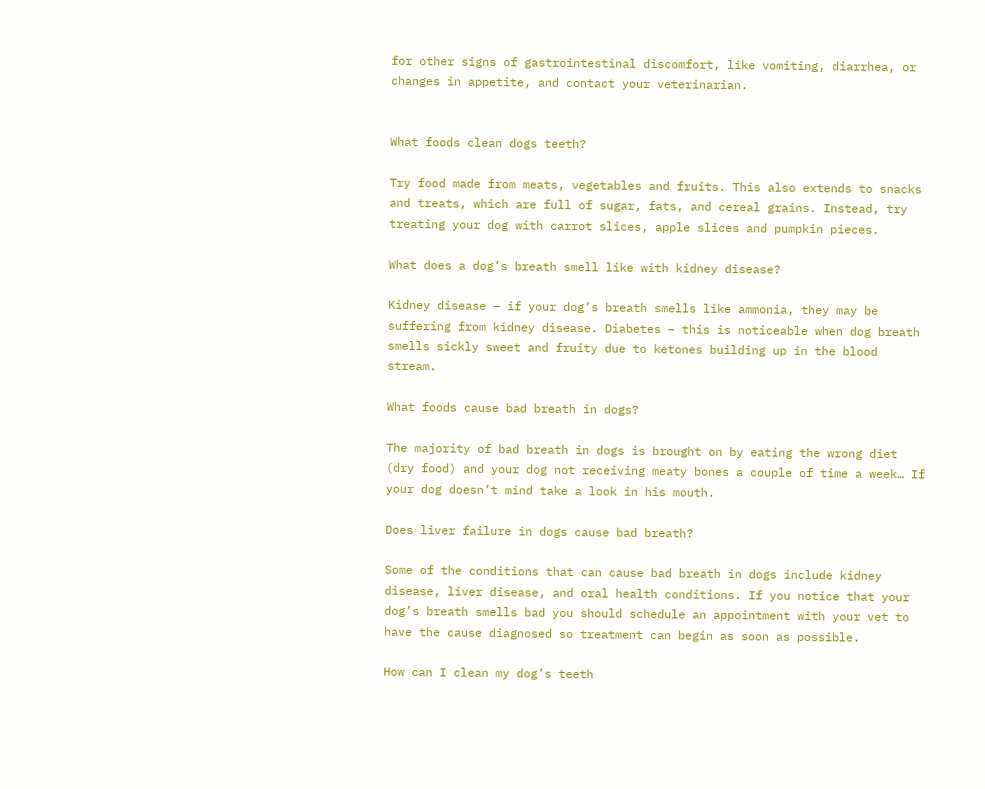for other signs of gastrointestinal discomfort, like vomiting, diarrhea, or changes in appetite, and contact your veterinarian.


What foods clean dogs teeth?

Try food made from meats, vegetables and fruits. This also extends to snacks and treats, which are full of sugar, fats, and cereal grains. Instead, try treating your dog with carrot slices, apple slices and pumpkin pieces.

What does a dog’s breath smell like with kidney disease?

Kidney disease – if your dog’s breath smells like ammonia, they may be suffering from kidney disease. Diabetes – this is noticeable when dog breath smells sickly sweet and fruity due to ketones building up in the blood stream.

What foods cause bad breath in dogs?

The majority of bad breath in dogs is brought on by eating the wrong diet (dry food) and your dog not receiving meaty bones a couple of time a week… If your dog doesn’t mind take a look in his mouth.

Does liver failure in dogs cause bad breath?

Some of the conditions that can cause bad breath in dogs include kidney disease, liver disease, and oral health conditions. If you notice that your dog’s breath smells bad you should schedule an appointment with your vet to have the cause diagnosed so treatment can begin as soon as possible.

How can I clean my dog’s teeth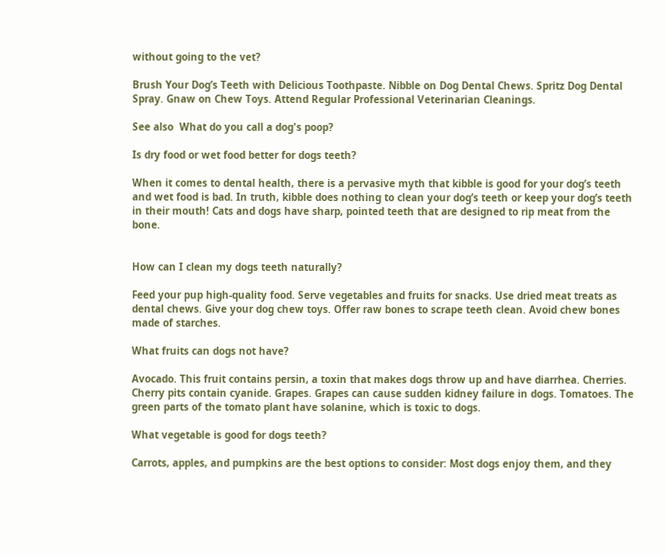without going to the vet?

Brush Your Dog’s Teeth with Delicious Toothpaste. Nibble on Dog Dental Chews. Spritz Dog Dental Spray. Gnaw on Chew Toys. Attend Regular Professional Veterinarian Cleanings.

See also  What do you call a dog's poop?

Is dry food or wet food better for dogs teeth?

When it comes to dental health, there is a pervasive myth that kibble is good for your dog’s teeth and wet food is bad. In truth, kibble does nothing to clean your dog’s teeth or keep your dog’s teeth in their mouth! Cats and dogs have sharp, pointed teeth that are designed to rip meat from the bone.


How can I clean my dogs teeth naturally?

Feed your pup high-quality food. Serve vegetables and fruits for snacks. Use dried meat treats as dental chews. Give your dog chew toys. Offer raw bones to scrape teeth clean. Avoid chew bones made of starches.

What fruits can dogs not have?

Avocado. This fruit contains persin, a toxin that makes dogs throw up and have diarrhea. Cherries. Cherry pits contain cyanide. Grapes. Grapes can cause sudden kidney failure in dogs. Tomatoes. The green parts of the tomato plant have solanine, which is toxic to dogs.

What vegetable is good for dogs teeth?

Carrots, apples, and pumpkins are the best options to consider: Most dogs enjoy them, and they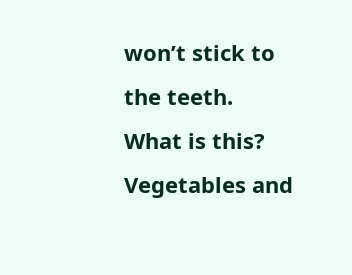won’t stick to the teeth. What is this? Vegetables and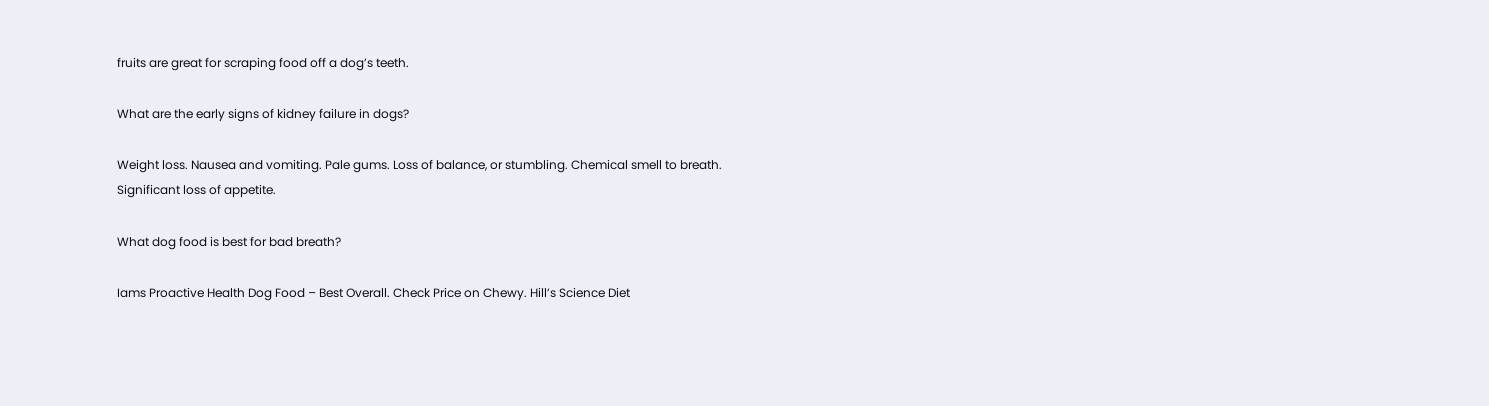fruits are great for scraping food off a dog’s teeth.

What are the early signs of kidney failure in dogs?

Weight loss. Nausea and vomiting. Pale gums. Loss of balance, or stumbling. Chemical smell to breath. Significant loss of appetite.

What dog food is best for bad breath?

Iams Proactive Health Dog Food – Best Overall. Check Price on Chewy. Hill’s Science Diet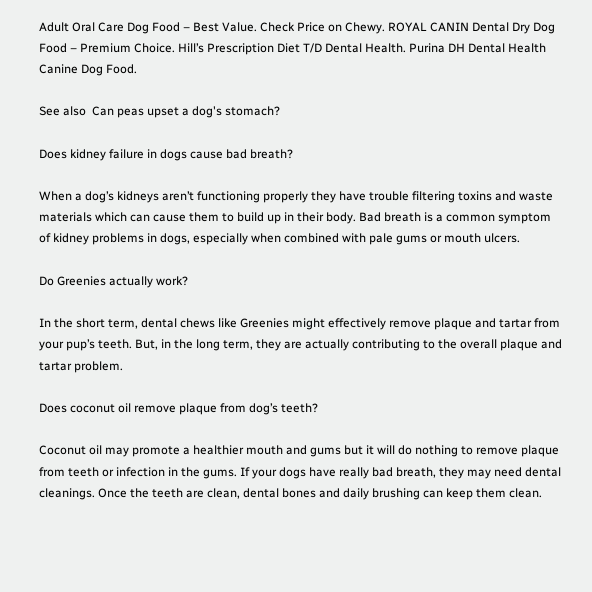Adult Oral Care Dog Food – Best Value. Check Price on Chewy. ROYAL CANIN Dental Dry Dog Food – Premium Choice. Hill’s Prescription Diet T/D Dental Health. Purina DH Dental Health Canine Dog Food.

See also  Can peas upset a dog's stomach?

Does kidney failure in dogs cause bad breath?

When a dog’s kidneys aren’t functioning properly they have trouble filtering toxins and waste materials which can cause them to build up in their body. Bad breath is a common symptom of kidney problems in dogs, especially when combined with pale gums or mouth ulcers.

Do Greenies actually work?

In the short term, dental chews like Greenies might effectively remove plaque and tartar from your pup’s teeth. But, in the long term, they are actually contributing to the overall plaque and tartar problem.

Does coconut oil remove plaque from dog’s teeth?

Coconut oil may promote a healthier mouth and gums but it will do nothing to remove plaque from teeth or infection in the gums. If your dogs have really bad breath, they may need dental cleanings. Once the teeth are clean, dental bones and daily brushing can keep them clean.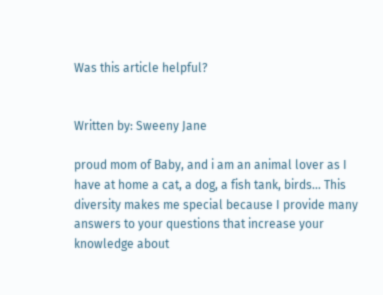Was this article helpful?


Written by: Sweeny Jane

proud mom of Baby, and i am an animal lover as I have at home a cat, a dog, a fish tank, birds… This diversity makes me special because I provide many answers to your questions that increase your knowledge about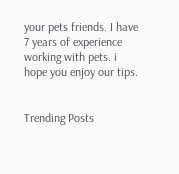your pets friends. I have 7 years of experience working with pets. i hope you enjoy our tips.


Trending Posts